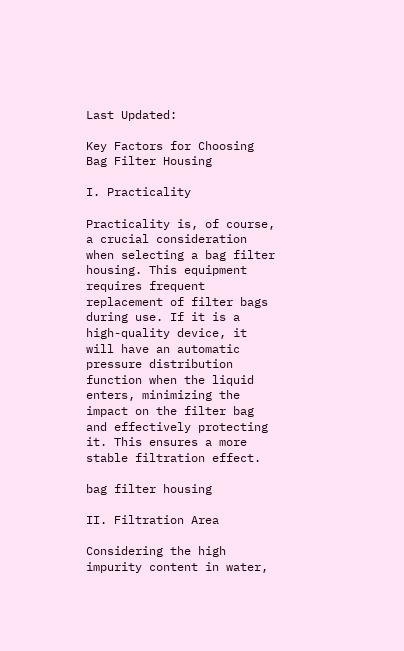Last Updated:

Key Factors for Choosing Bag Filter Housing

I. Practicality

Practicality is, of course, a crucial consideration when selecting a bag filter housing. This equipment requires frequent replacement of filter bags during use. If it is a high-quality device, it will have an automatic pressure distribution function when the liquid enters, minimizing the impact on the filter bag and effectively protecting it. This ensures a more stable filtration effect.

bag filter housing

II. Filtration Area

Considering the high impurity content in water,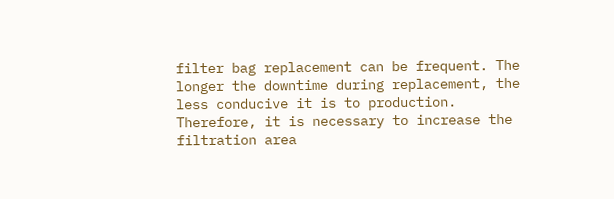filter bag replacement can be frequent. The longer the downtime during replacement, the less conducive it is to production. Therefore, it is necessary to increase the filtration area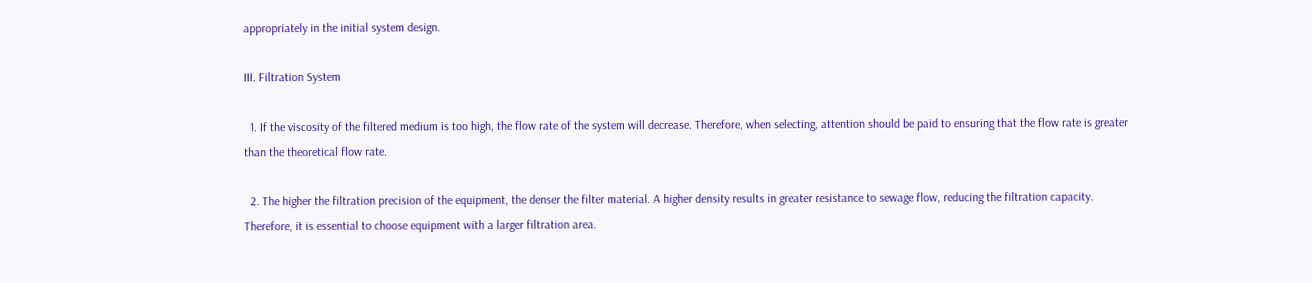appropriately in the initial system design.

III. Filtration System

  1. If the viscosity of the filtered medium is too high, the flow rate of the system will decrease. Therefore, when selecting, attention should be paid to ensuring that the flow rate is greater than the theoretical flow rate.

  2. The higher the filtration precision of the equipment, the denser the filter material. A higher density results in greater resistance to sewage flow, reducing the filtration capacity. Therefore, it is essential to choose equipment with a larger filtration area.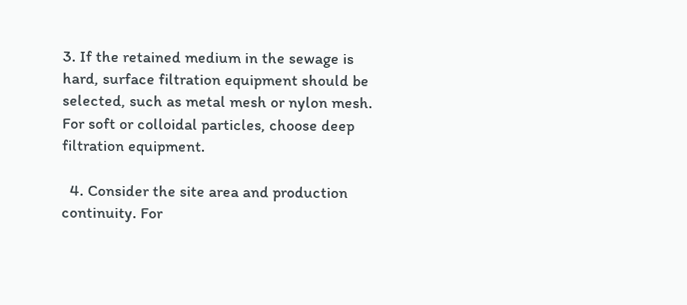3. If the retained medium in the sewage is hard, surface filtration equipment should be selected, such as metal mesh or nylon mesh. For soft or colloidal particles, choose deep filtration equipment.

  4. Consider the site area and production continuity. For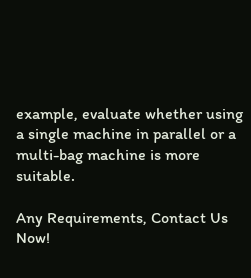example, evaluate whether using a single machine in parallel or a multi-bag machine is more suitable.

Any Requirements, Contact Us Now!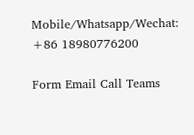Mobile/Whatsapp/Wechat: +86 18980776200

Form Email Call Teams